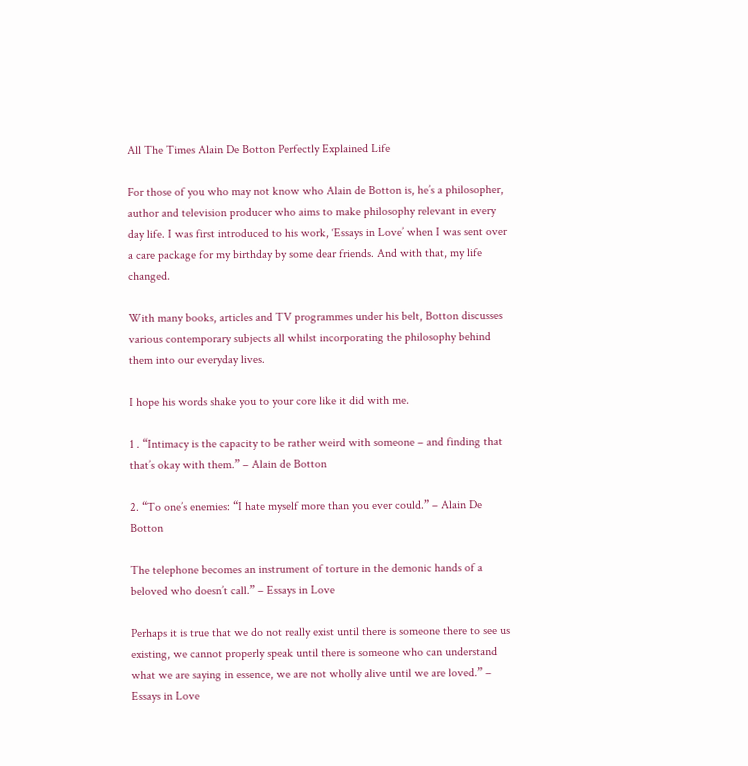All The Times Alain De Botton Perfectly Explained Life

For those of you who may not know who Alain de Botton is, he’s a philosopher, author and television producer who aims to make philosophy relevant in every day life. I was first introduced to his work, ‘Essays in Love’ when I was sent over a care package for my birthday by some dear friends. And with that, my life changed.

With many books, articles and TV programmes under his belt, Botton discusses various contemporary subjects all whilst incorporating the philosophy behind them into our everyday lives.

I hope his words shake you to your core like it did with me.

1 . “Intimacy is the capacity to be rather weird with someone – and finding that that’s okay with them.” – Alain de Botton

2. “To one’s enemies: “I hate myself more than you ever could.” – Alain De Botton

The telephone becomes an instrument of torture in the demonic hands of a beloved who doesn’t call.” – Essays in Love

Perhaps it is true that we do not really exist until there is someone there to see us existing, we cannot properly speak until there is someone who can understand what we are saying in essence, we are not wholly alive until we are loved.” – Essays in Love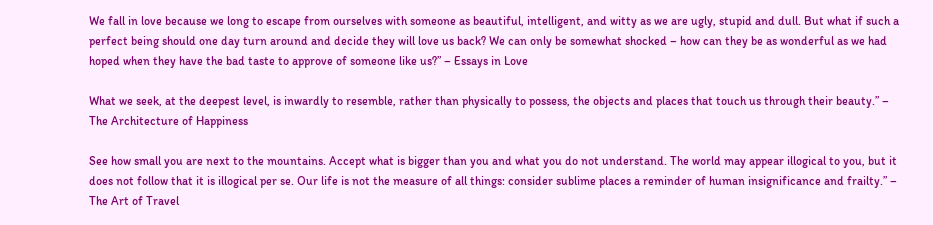We fall in love because we long to escape from ourselves with someone as beautiful, intelligent, and witty as we are ugly, stupid and dull. But what if such a perfect being should one day turn around and decide they will love us back? We can only be somewhat shocked – how can they be as wonderful as we had hoped when they have the bad taste to approve of someone like us?” – Essays in Love

What we seek, at the deepest level, is inwardly to resemble, rather than physically to possess, the objects and places that touch us through their beauty.” – The Architecture of Happiness

See how small you are next to the mountains. Accept what is bigger than you and what you do not understand. The world may appear illogical to you, but it does not follow that it is illogical per se. Our life is not the measure of all things: consider sublime places a reminder of human insignificance and frailty.” – The Art of Travel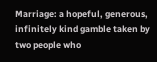Marriage: a hopeful, generous, infinitely kind gamble taken by two people who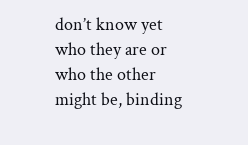don’t know yet who they are or who the other might be, binding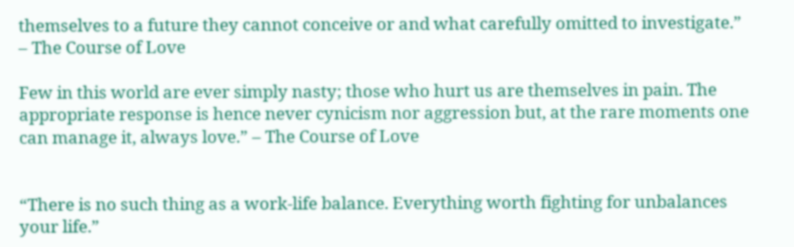themselves to a future they cannot conceive or and what carefully omitted to investigate.” – The Course of Love

Few in this world are ever simply nasty; those who hurt us are themselves in pain. The appropriate response is hence never cynicism nor aggression but, at the rare moments one can manage it, always love.” – The Course of Love


“There is no such thing as a work-life balance. Everything worth fighting for unbalances your life.”